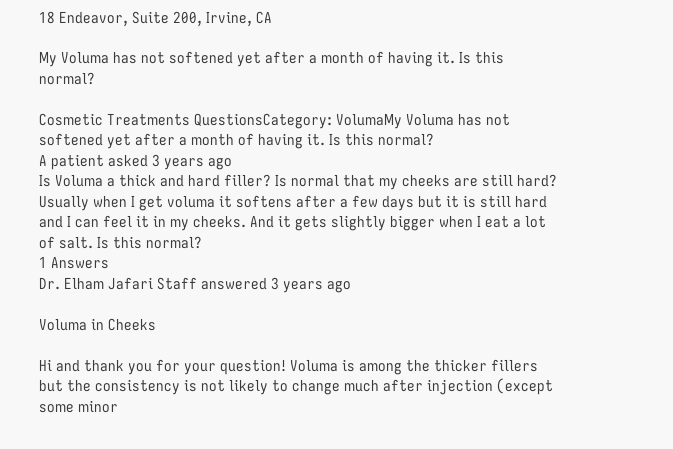18 Endeavor, Suite 200, Irvine, CA

My Voluma has not softened yet after a month of having it. Is this normal?

Cosmetic Treatments QuestionsCategory: VolumaMy Voluma has not softened yet after a month of having it. Is this normal?
A patient asked 3 years ago
Is Voluma a thick and hard filler? Is normal that my cheeks are still hard? Usually when I get voluma it softens after a few days but it is still hard and I can feel it in my cheeks. And it gets slightly bigger when I eat a lot of salt. Is this normal?
1 Answers
Dr. Elham Jafari Staff answered 3 years ago

Voluma in Cheeks

Hi and thank you for your question! Voluma is among the thicker fillers but the consistency is not likely to change much after injection (except some minor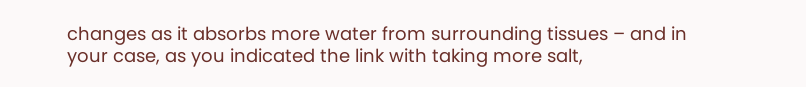changes as it absorbs more water from surrounding tissues – and in your case, as you indicated the link with taking more salt,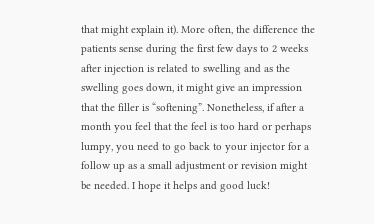that might explain it). More often, the difference the patients sense during the first few days to 2 weeks after injection is related to swelling and as the swelling goes down, it might give an impression that the filler is “softening”. Nonetheless, if after a month you feel that the feel is too hard or perhaps lumpy, you need to go back to your injector for a follow up as a small adjustment or revision might be needed. I hope it helps and good luck!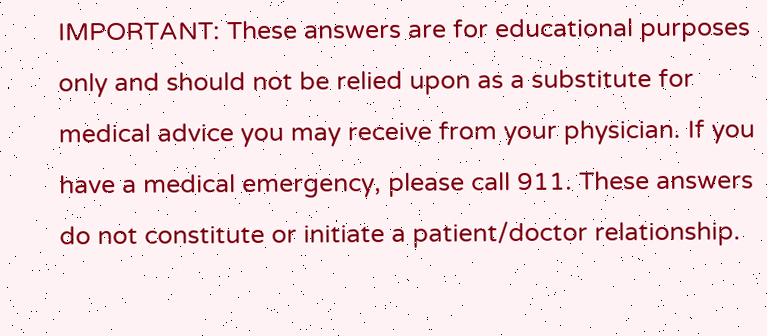IMPORTANT: These answers are for educational purposes only and should not be relied upon as a substitute for medical advice you may receive from your physician. If you have a medical emergency, please call 911. These answers do not constitute or initiate a patient/doctor relationship.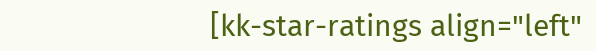[kk-star-ratings align="left"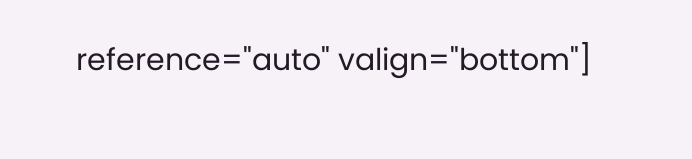reference="auto" valign="bottom"]